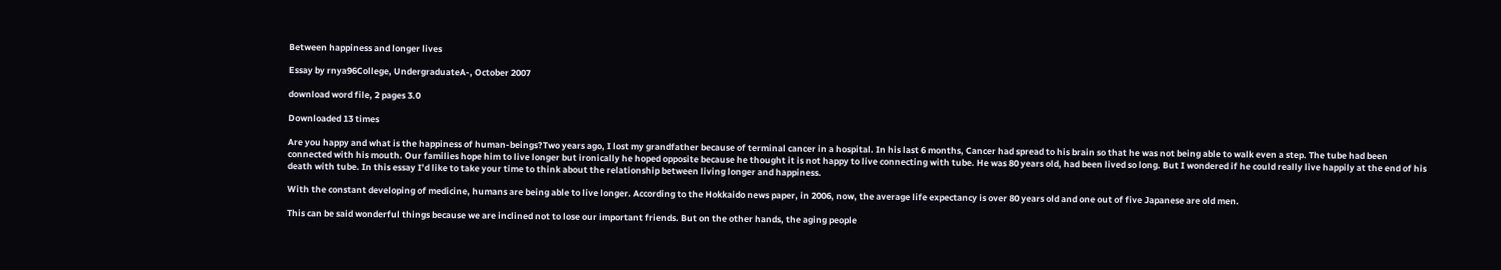Between happiness and longer lives

Essay by rnya96College, UndergraduateA-, October 2007

download word file, 2 pages 3.0

Downloaded 13 times

Are you happy and what is the happiness of human-beings?Two years ago, I lost my grandfather because of terminal cancer in a hospital. In his last 6 months, Cancer had spread to his brain so that he was not being able to walk even a step. The tube had been connected with his mouth. Our families hope him to live longer but ironically he hoped opposite because he thought it is not happy to live connecting with tube. He was 80 years old, had been lived so long. But I wondered if he could really live happily at the end of his death with tube. In this essay I’d like to take your time to think about the relationship between living longer and happiness.

With the constant developing of medicine, humans are being able to live longer. According to the Hokkaido news paper, in 2006, now, the average life expectancy is over 80 years old and one out of five Japanese are old men.

This can be said wonderful things because we are inclined not to lose our important friends. But on the other hands, the aging people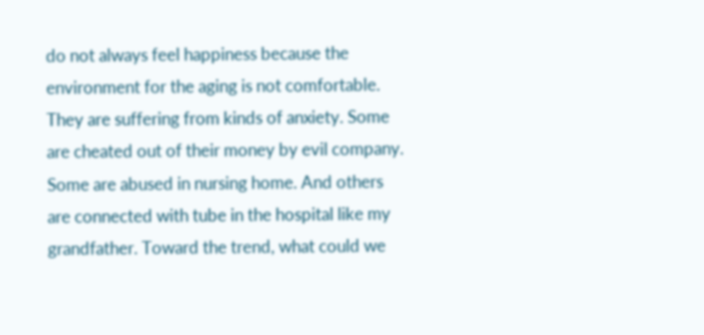do not always feel happiness because the environment for the aging is not comfortable. They are suffering from kinds of anxiety. Some are cheated out of their money by evil company. Some are abused in nursing home. And others are connected with tube in the hospital like my grandfather. Toward the trend, what could we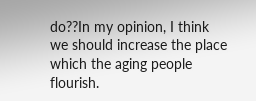do??In my opinion, I think we should increase the place which the aging people flourish.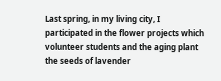Last spring, in my living city, I participated in the flower projects which volunteer students and the aging plant the seeds of lavender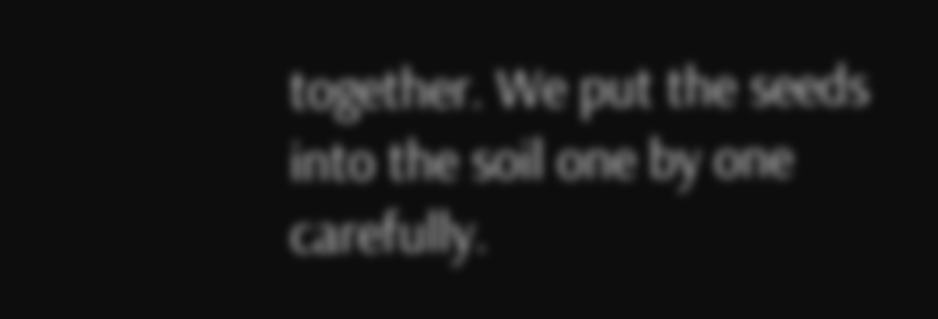together. We put the seeds into the soil one by one carefully.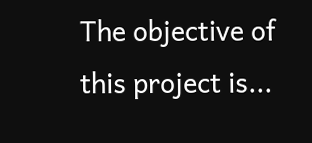The objective of this project is...